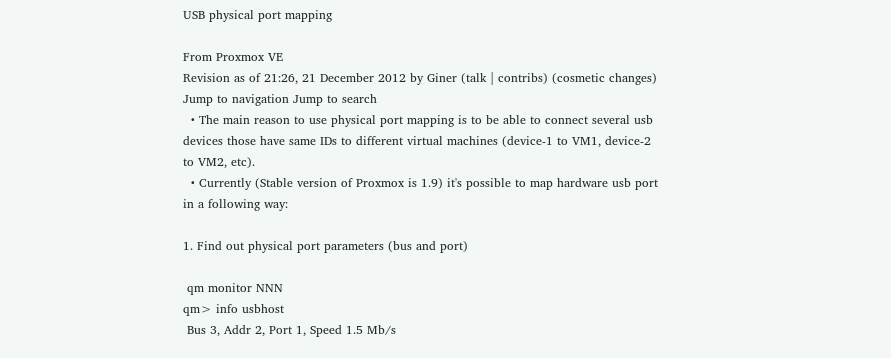USB physical port mapping

From Proxmox VE
Revision as of 21:26, 21 December 2012 by Giner (talk | contribs) (cosmetic changes)
Jump to navigation Jump to search
  • The main reason to use physical port mapping is to be able to connect several usb devices those have same IDs to different virtual machines (device-1 to VM1, device-2 to VM2, etc).
  • Currently (Stable version of Proxmox is 1.9) it's possible to map hardware usb port in a following way:

1. Find out physical port parameters (bus and port)

 qm monitor NNN
qm> info usbhost
 Bus 3, Addr 2, Port 1, Speed 1.5 Mb/s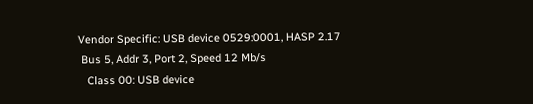Vendor Specific: USB device 0529:0001, HASP 2.17
 Bus 5, Addr 3, Port 2, Speed 12 Mb/s
   Class 00: USB device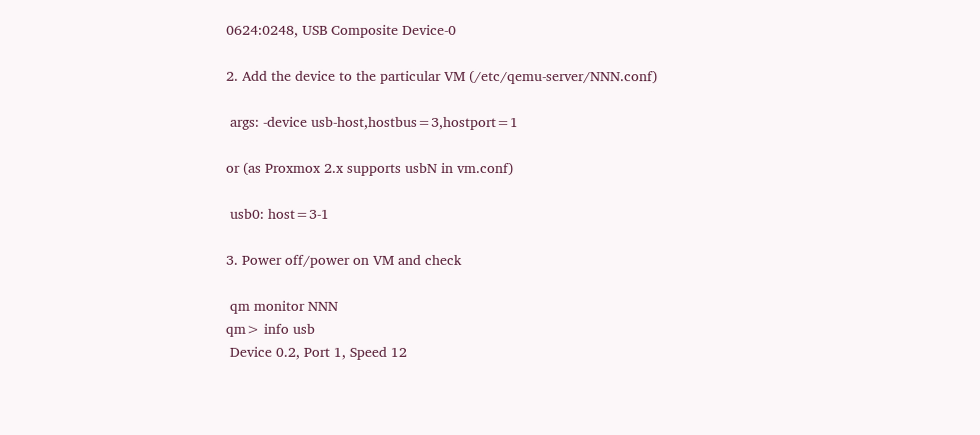0624:0248, USB Composite Device-0

2. Add the device to the particular VM (/etc/qemu-server/NNN.conf)

 args: -device usb-host,hostbus=3,hostport=1

or (as Proxmox 2.x supports usbN in vm.conf)

 usb0: host=3-1

3. Power off/power on VM and check

 qm monitor NNN
qm> info usb
 Device 0.2, Port 1, Speed 12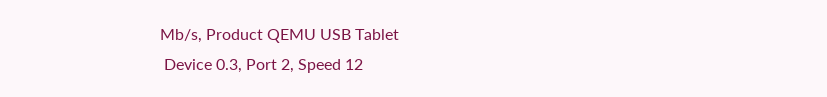Mb/s, Product QEMU USB Tablet
 Device 0.3, Port 2, Speed 12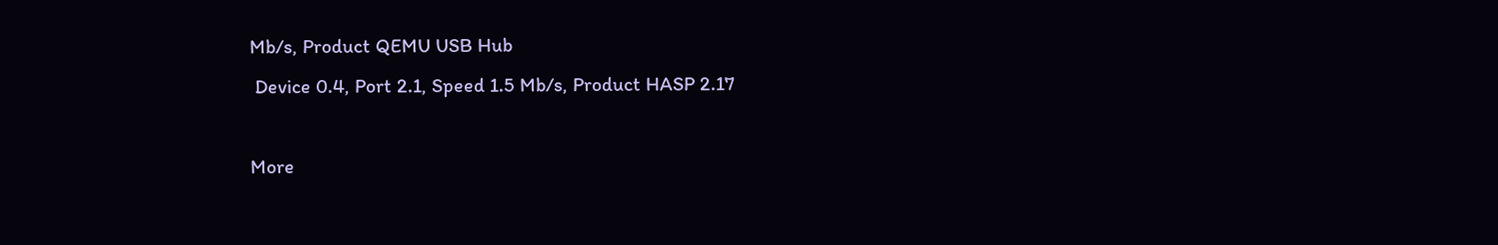Mb/s, Product QEMU USB Hub
 Device 0.4, Port 2.1, Speed 1.5 Mb/s, Product HASP 2.17

More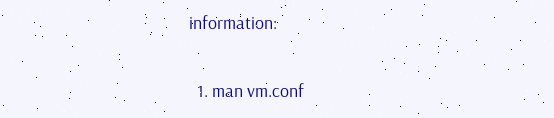information:

  1. man vm.conf